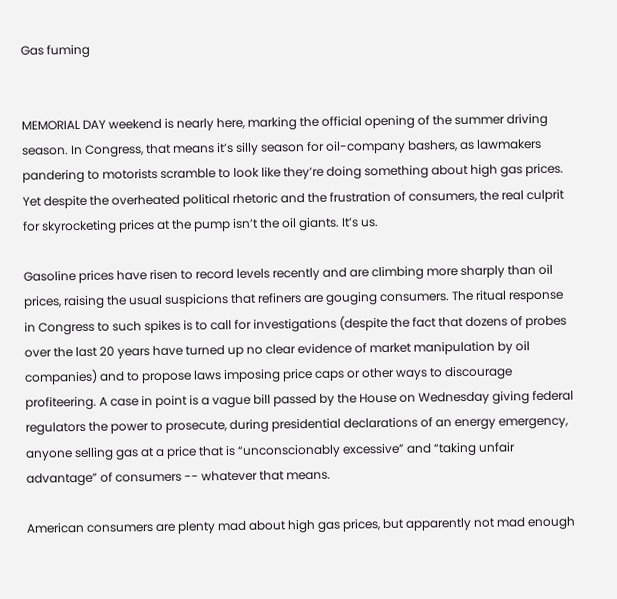Gas fuming


MEMORIAL DAY weekend is nearly here, marking the official opening of the summer driving season. In Congress, that means it’s silly season for oil-company bashers, as lawmakers pandering to motorists scramble to look like they’re doing something about high gas prices. Yet despite the overheated political rhetoric and the frustration of consumers, the real culprit for skyrocketing prices at the pump isn’t the oil giants. It’s us.

Gasoline prices have risen to record levels recently and are climbing more sharply than oil prices, raising the usual suspicions that refiners are gouging consumers. The ritual response in Congress to such spikes is to call for investigations (despite the fact that dozens of probes over the last 20 years have turned up no clear evidence of market manipulation by oil companies) and to propose laws imposing price caps or other ways to discourage profiteering. A case in point is a vague bill passed by the House on Wednesday giving federal regulators the power to prosecute, during presidential declarations of an energy emergency, anyone selling gas at a price that is “unconscionably excessive” and “taking unfair advantage” of consumers -- whatever that means.

American consumers are plenty mad about high gas prices, but apparently not mad enough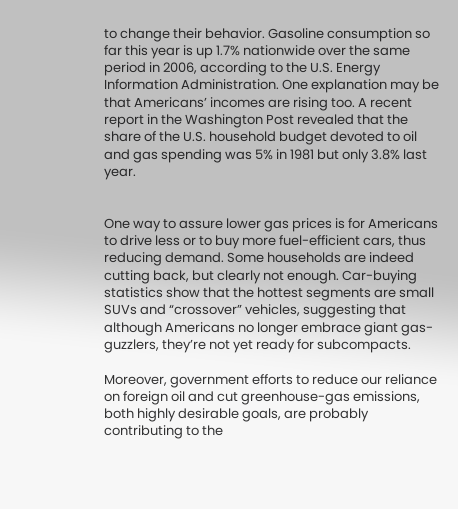to change their behavior. Gasoline consumption so far this year is up 1.7% nationwide over the same period in 2006, according to the U.S. Energy Information Administration. One explanation may be that Americans’ incomes are rising too. A recent report in the Washington Post revealed that the share of the U.S. household budget devoted to oil and gas spending was 5% in 1981 but only 3.8% last year.


One way to assure lower gas prices is for Americans to drive less or to buy more fuel-efficient cars, thus reducing demand. Some households are indeed cutting back, but clearly not enough. Car-buying statistics show that the hottest segments are small SUVs and “crossover” vehicles, suggesting that although Americans no longer embrace giant gas-guzzlers, they’re not yet ready for subcompacts.

Moreover, government efforts to reduce our reliance on foreign oil and cut greenhouse-gas emissions, both highly desirable goals, are probably contributing to the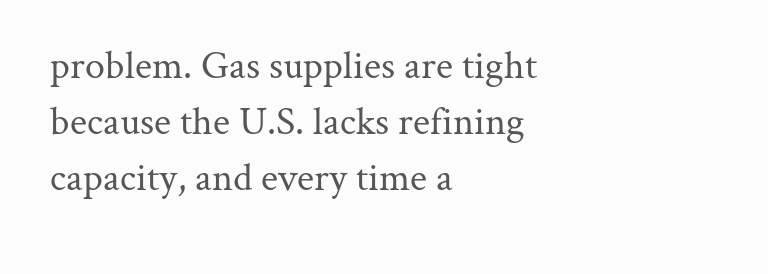problem. Gas supplies are tight because the U.S. lacks refining capacity, and every time a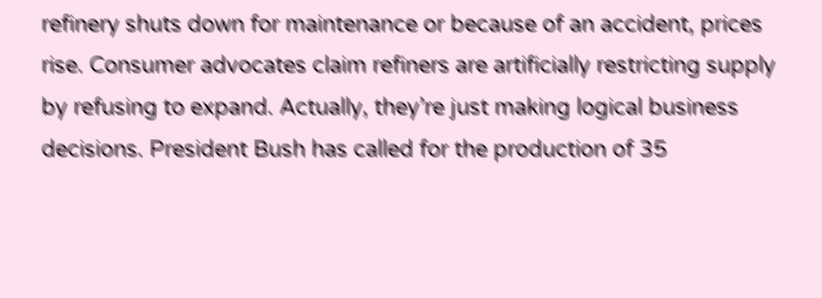refinery shuts down for maintenance or because of an accident, prices rise. Consumer advocates claim refiners are artificially restricting supply by refusing to expand. Actually, they’re just making logical business decisions. President Bush has called for the production of 35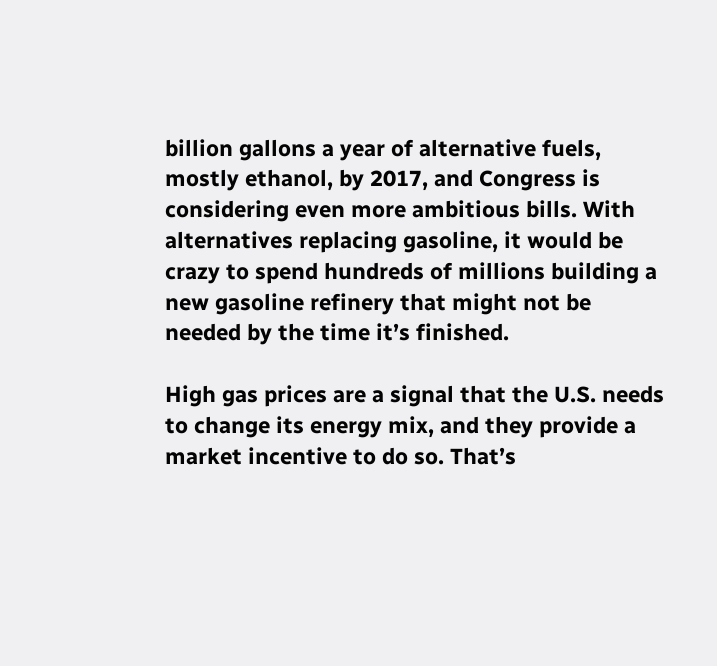billion gallons a year of alternative fuels, mostly ethanol, by 2017, and Congress is considering even more ambitious bills. With alternatives replacing gasoline, it would be crazy to spend hundreds of millions building a new gasoline refinery that might not be needed by the time it’s finished.

High gas prices are a signal that the U.S. needs to change its energy mix, and they provide a market incentive to do so. That’s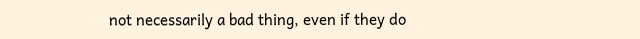not necessarily a bad thing, even if they do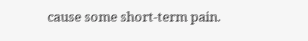cause some short-term pain.